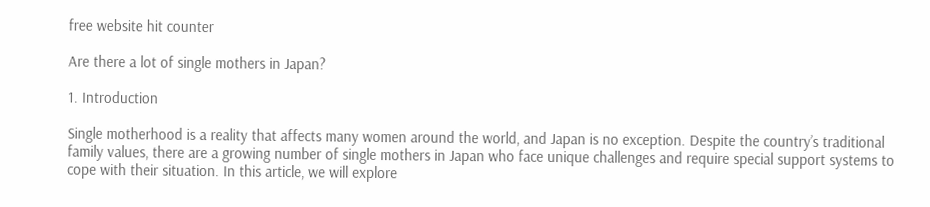free website hit counter

Are there a lot of single mothers in Japan?

1. Introduction

Single motherhood is a reality that affects many women around the world, and Japan is no exception. Despite the country’s traditional family values, there are a growing number of single mothers in Japan who face unique challenges and require special support systems to cope with their situation. In this article, we will explore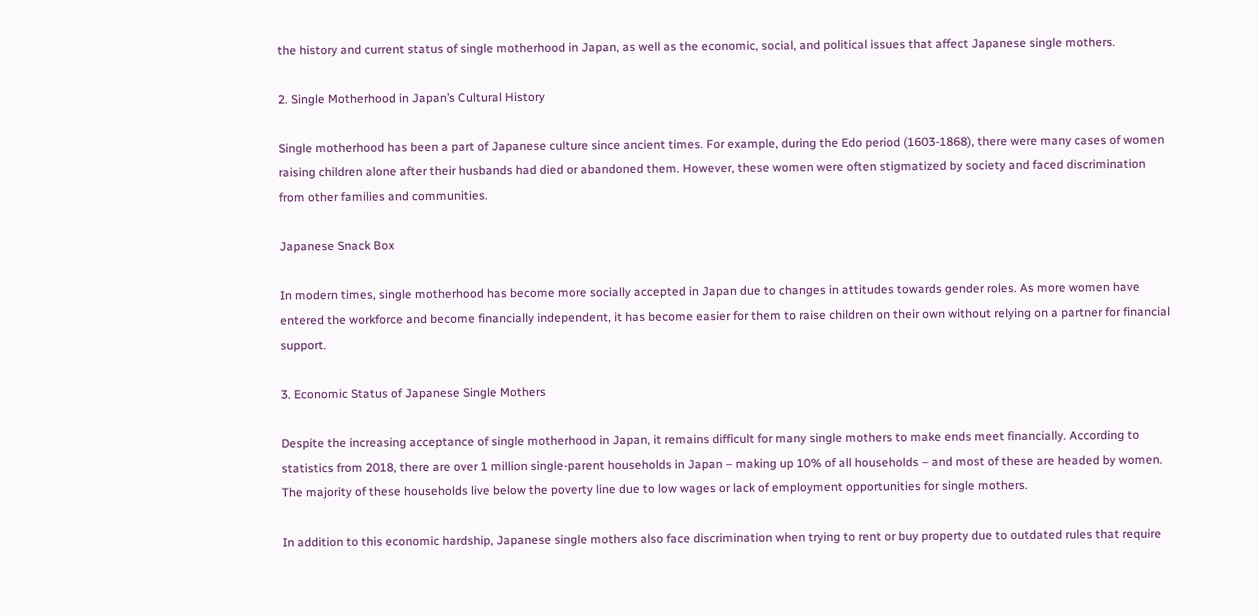the history and current status of single motherhood in Japan, as well as the economic, social, and political issues that affect Japanese single mothers.

2. Single Motherhood in Japan’s Cultural History

Single motherhood has been a part of Japanese culture since ancient times. For example, during the Edo period (1603-1868), there were many cases of women raising children alone after their husbands had died or abandoned them. However, these women were often stigmatized by society and faced discrimination from other families and communities.

Japanese Snack Box

In modern times, single motherhood has become more socially accepted in Japan due to changes in attitudes towards gender roles. As more women have entered the workforce and become financially independent, it has become easier for them to raise children on their own without relying on a partner for financial support.

3. Economic Status of Japanese Single Mothers

Despite the increasing acceptance of single motherhood in Japan, it remains difficult for many single mothers to make ends meet financially. According to statistics from 2018, there are over 1 million single-parent households in Japan – making up 10% of all households – and most of these are headed by women. The majority of these households live below the poverty line due to low wages or lack of employment opportunities for single mothers.

In addition to this economic hardship, Japanese single mothers also face discrimination when trying to rent or buy property due to outdated rules that require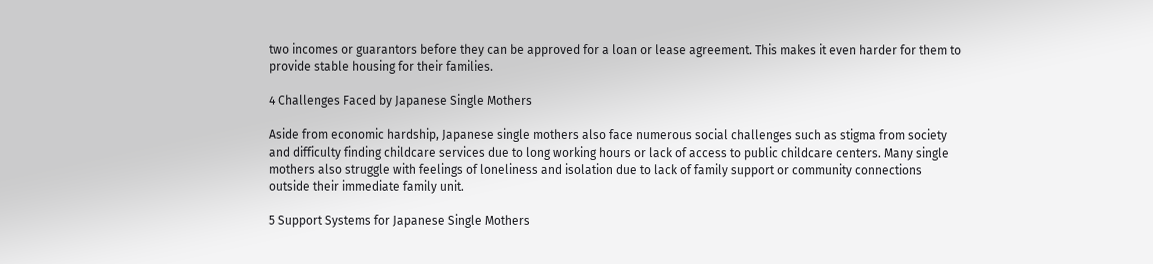two incomes or guarantors before they can be approved for a loan or lease agreement. This makes it even harder for them to provide stable housing for their families.

4 Challenges Faced by Japanese Single Mothers

Aside from economic hardship, Japanese single mothers also face numerous social challenges such as stigma from society and difficulty finding childcare services due to long working hours or lack of access to public childcare centers. Many single mothers also struggle with feelings of loneliness and isolation due to lack of family support or community connections outside their immediate family unit.

5 Support Systems for Japanese Single Mothers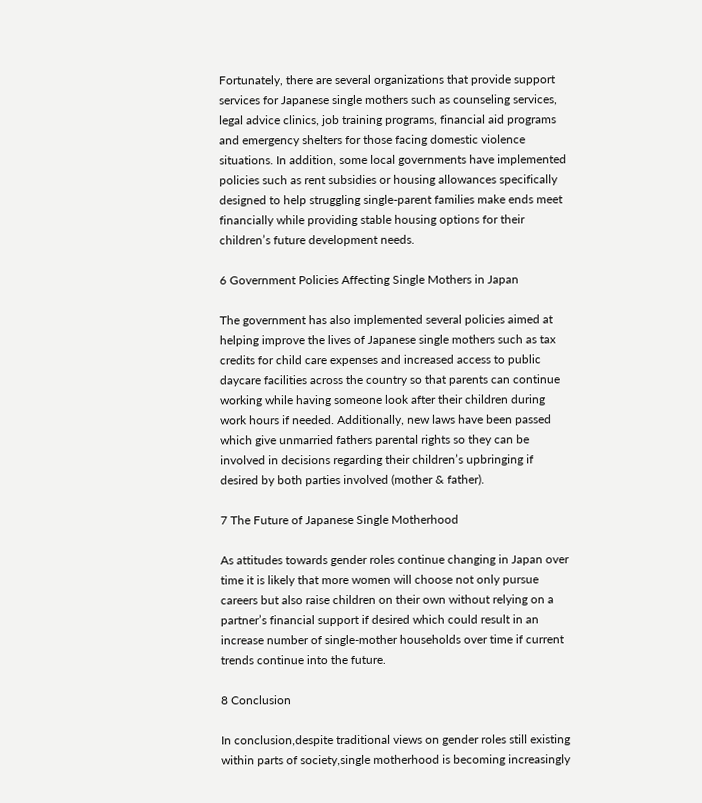Fortunately, there are several organizations that provide support services for Japanese single mothers such as counseling services, legal advice clinics, job training programs, financial aid programs and emergency shelters for those facing domestic violence situations. In addition, some local governments have implemented policies such as rent subsidies or housing allowances specifically designed to help struggling single-parent families make ends meet financially while providing stable housing options for their children’s future development needs.

6 Government Policies Affecting Single Mothers in Japan

The government has also implemented several policies aimed at helping improve the lives of Japanese single mothers such as tax credits for child care expenses and increased access to public daycare facilities across the country so that parents can continue working while having someone look after their children during work hours if needed. Additionally, new laws have been passed which give unmarried fathers parental rights so they can be involved in decisions regarding their children’s upbringing if desired by both parties involved (mother & father).

7 The Future of Japanese Single Motherhood

As attitudes towards gender roles continue changing in Japan over time it is likely that more women will choose not only pursue careers but also raise children on their own without relying on a partner’s financial support if desired which could result in an increase number of single-mother households over time if current trends continue into the future.

8 Conclusion

In conclusion,despite traditional views on gender roles still existing within parts of society,single motherhood is becoming increasingly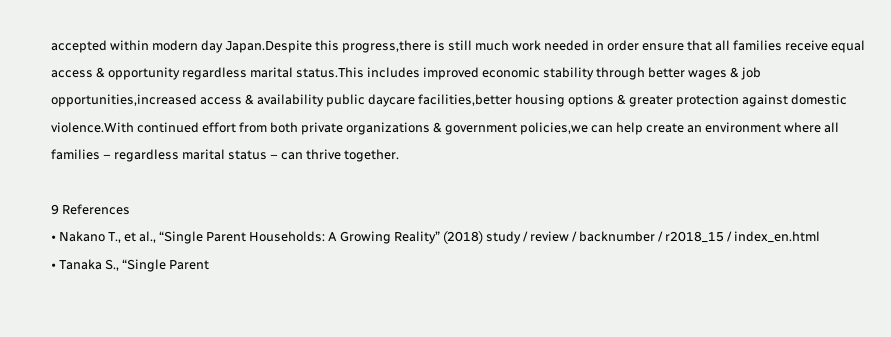accepted within modern day Japan.Despite this progress,there is still much work needed in order ensure that all families receive equal access & opportunity regardless marital status.This includes improved economic stability through better wages & job opportunities,increased access & availability public daycare facilities,better housing options & greater protection against domestic violence.With continued effort from both private organizations & government policies,we can help create an environment where all families – regardless marital status – can thrive together.

9 References
• Nakano T., et al., “Single Parent Households: A Growing Reality” (2018) study / review / backnumber / r2018_15 / index_en.html
• Tanaka S., “Single Parent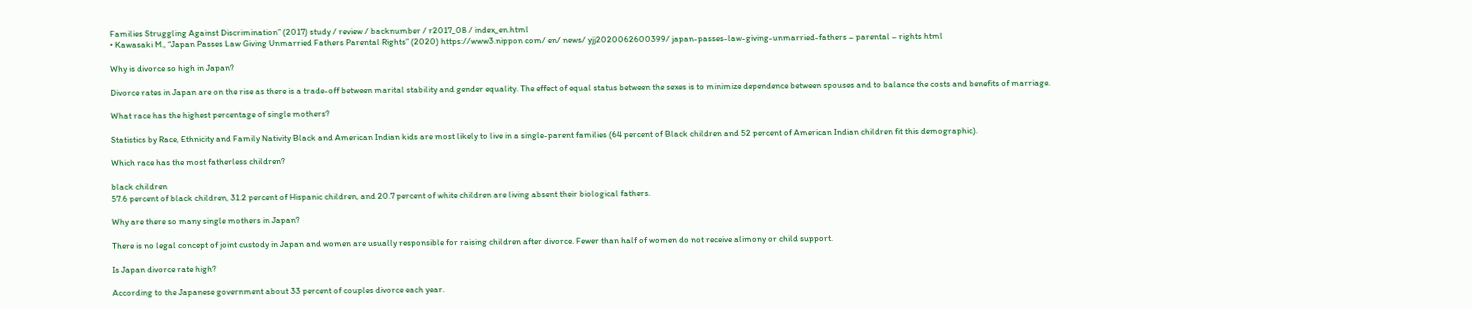Families Struggling Against Discrimination” (2017) study / review / backnumber / r2017_08 / index_en.html
• Kawasaki M., “Japan Passes Law Giving Unmarried Fathers Parental Rights” (2020) https://www3.nippon com/ en/ news/ yjj2020062600399/ japan-passes-law-giving-unmarried-fathers – parental – rights html

Why is divorce so high in Japan?

Divorce rates in Japan are on the rise as there is a trade-off between marital stability and gender equality. The effect of equal status between the sexes is to minimize dependence between spouses and to balance the costs and benefits of marriage.

What race has the highest percentage of single mothers?

Statistics by Race, Ethnicity and Family Nativity Black and American Indian kids are most likely to live in a single-parent families (64 percent of Black children and 52 percent of American Indian children fit this demographic).

Which race has the most fatherless children?

black children
57.6 percent of black children, 31.2 percent of Hispanic children, and 20.7 percent of white children are living absent their biological fathers.

Why are there so many single mothers in Japan?

There is no legal concept of joint custody in Japan and women are usually responsible for raising children after divorce. Fewer than half of women do not receive alimony or child support.

Is Japan divorce rate high?

According to the Japanese government about 33 percent of couples divorce each year.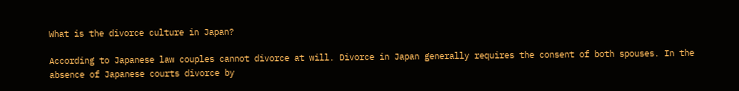What is the divorce culture in Japan?

According to Japanese law couples cannot divorce at will. Divorce in Japan generally requires the consent of both spouses. In the absence of Japanese courts divorce by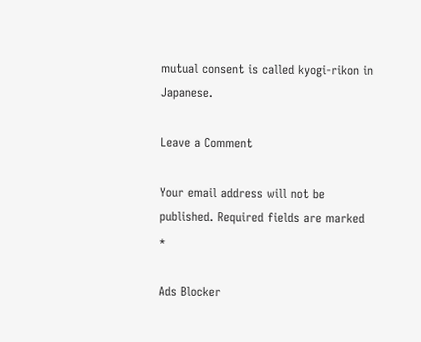mutual consent is called kyogi-rikon in Japanese.

Leave a Comment

Your email address will not be published. Required fields are marked *

Ads Blocker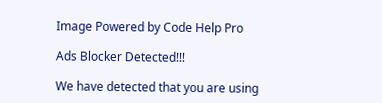Image Powered by Code Help Pro

Ads Blocker Detected!!!

We have detected that you are using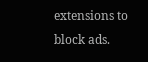extensions to block ads.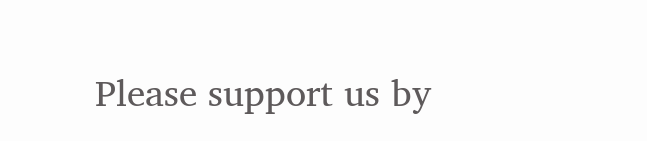Please support us by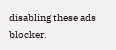disabling these ads blocker.